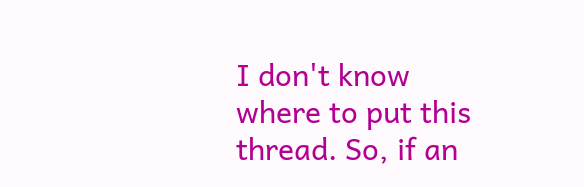I don't know where to put this thread. So, if an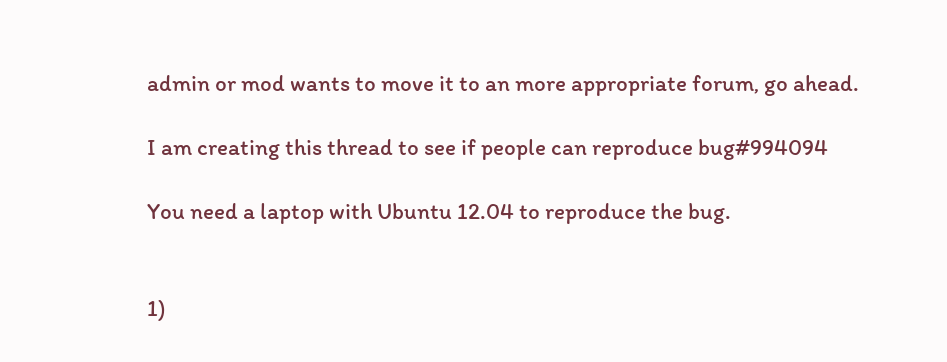admin or mod wants to move it to an more appropriate forum, go ahead.

I am creating this thread to see if people can reproduce bug#994094

You need a laptop with Ubuntu 12.04 to reproduce the bug.


1)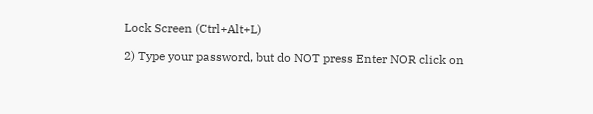Lock Screen (Ctrl+Alt+L)

2) Type your password, but do NOT press Enter NOR click on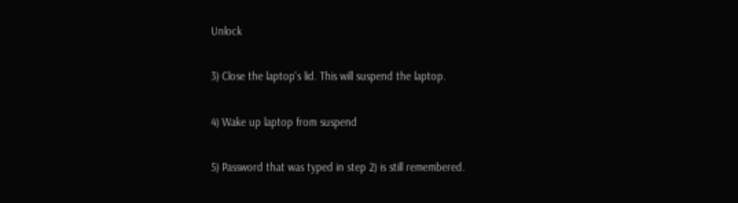Unlock

3) Close the laptop's lid. This will suspend the laptop.

4) Wake up laptop from suspend

5) Password that was typed in step 2) is still remembered.